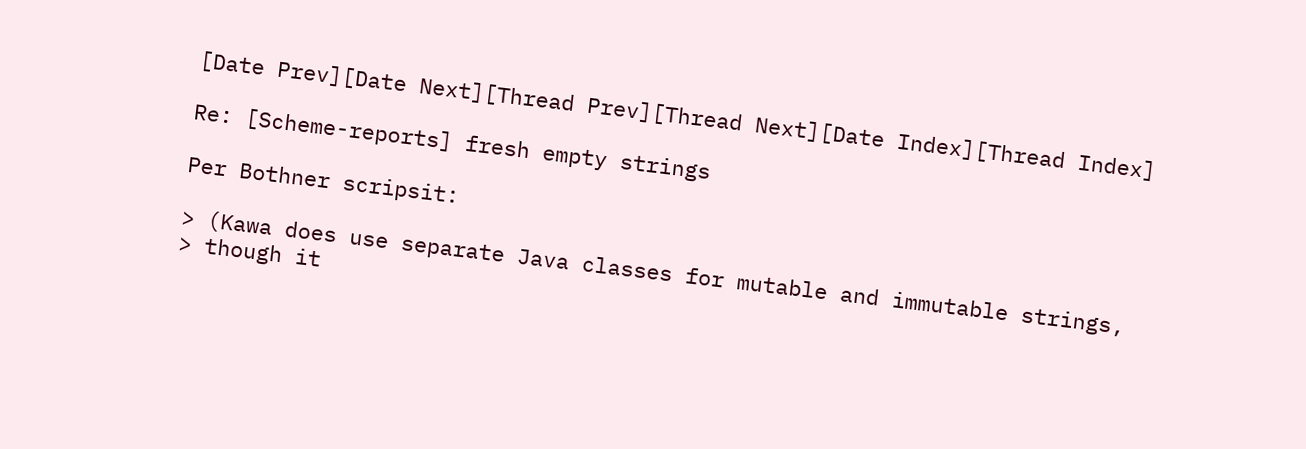[Date Prev][Date Next][Thread Prev][Thread Next][Date Index][Thread Index]

Re: [Scheme-reports] fresh empty strings

Per Bothner scripsit:

> (Kawa does use separate Java classes for mutable and immutable strings,
> though it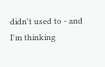didn't used to - and I'm thinking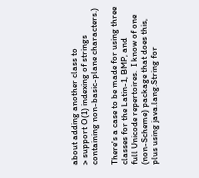about adding another class to
> support O(1) indexing of strings containing non-basic-plane characters.)

There's a case to be made for using three classes for the Latin-1, BMP, and
full Unicode repertoires.  I know of one (non-Scheme) package that does this,
plus using java.lang.String for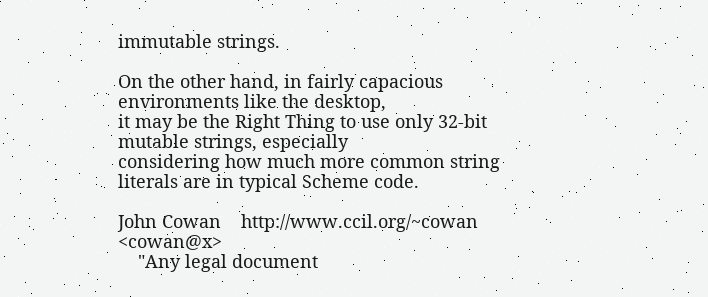immutable strings.

On the other hand, in fairly capacious environments like the desktop,
it may be the Right Thing to use only 32-bit mutable strings, especially
considering how much more common string literals are in typical Scheme code.

John Cowan    http://www.ccil.org/~cowan   <cowan@x>
    "Any legal document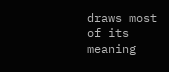draws most of its meaning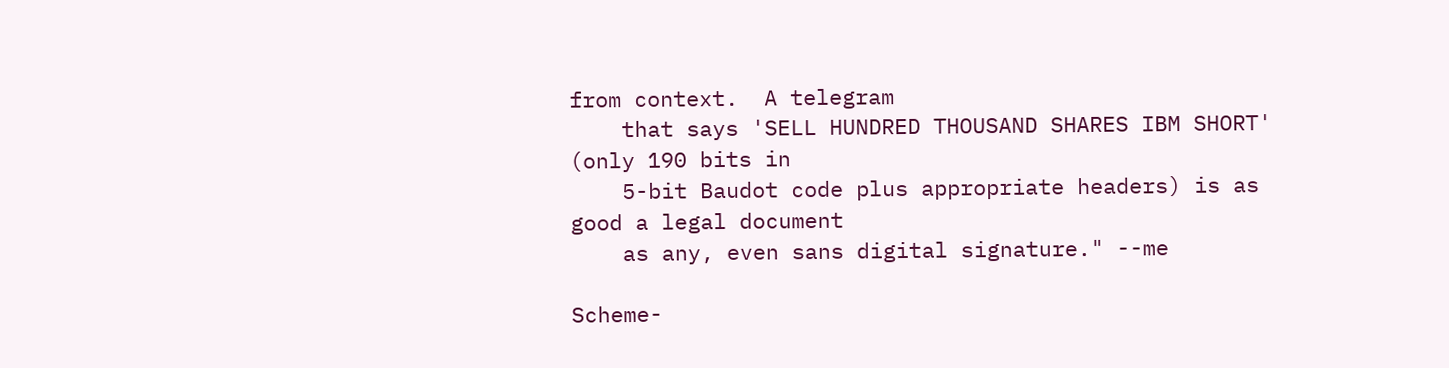from context.  A telegram
    that says 'SELL HUNDRED THOUSAND SHARES IBM SHORT' (only 190 bits in
    5-bit Baudot code plus appropriate headers) is as good a legal document
    as any, even sans digital signature." --me

Scheme-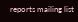reports mailing list